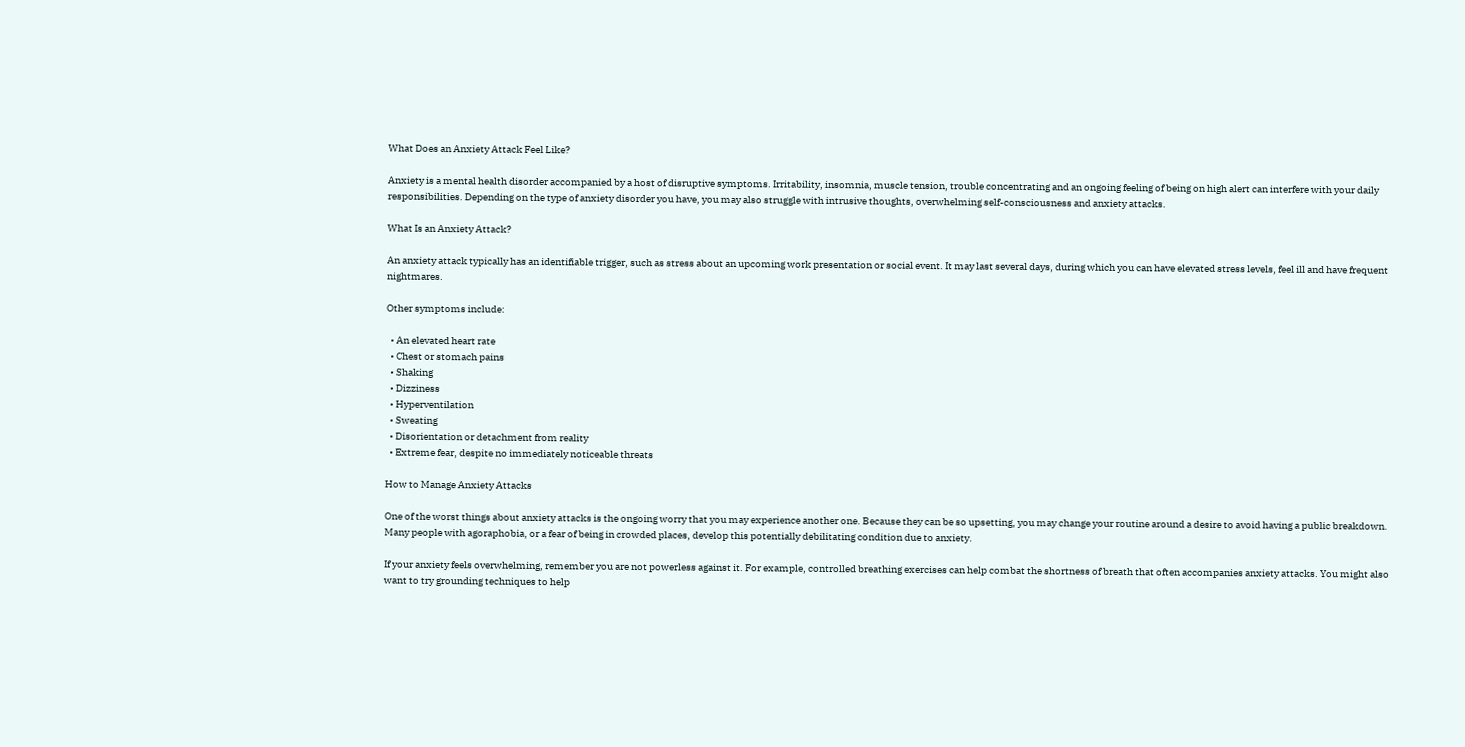What Does an Anxiety Attack Feel Like?

Anxiety is a mental health disorder accompanied by a host of disruptive symptoms. Irritability, insomnia, muscle tension, trouble concentrating and an ongoing feeling of being on high alert can interfere with your daily responsibilities. Depending on the type of anxiety disorder you have, you may also struggle with intrusive thoughts, overwhelming self-consciousness and anxiety attacks.

What Is an Anxiety Attack?

An anxiety attack typically has an identifiable trigger, such as stress about an upcoming work presentation or social event. It may last several days, during which you can have elevated stress levels, feel ill and have frequent nightmares.

Other symptoms include:

  • An elevated heart rate
  • Chest or stomach pains
  • Shaking
  • Dizziness
  • Hyperventilation
  • Sweating
  • Disorientation or detachment from reality
  • Extreme fear, despite no immediately noticeable threats

How to Manage Anxiety Attacks

One of the worst things about anxiety attacks is the ongoing worry that you may experience another one. Because they can be so upsetting, you may change your routine around a desire to avoid having a public breakdown. Many people with agoraphobia, or a fear of being in crowded places, develop this potentially debilitating condition due to anxiety.

If your anxiety feels overwhelming, remember you are not powerless against it. For example, controlled breathing exercises can help combat the shortness of breath that often accompanies anxiety attacks. You might also want to try grounding techniques to help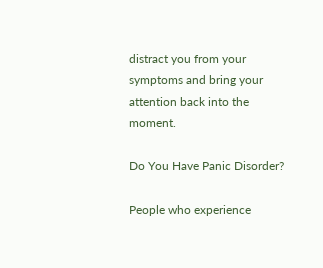distract you from your symptoms and bring your attention back into the moment.

Do You Have Panic Disorder?

People who experience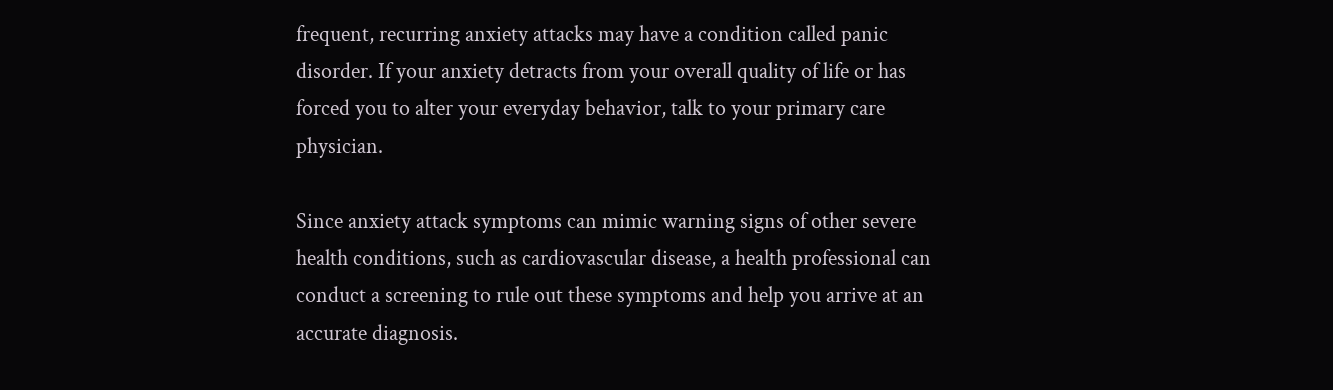frequent, recurring anxiety attacks may have a condition called panic disorder. If your anxiety detracts from your overall quality of life or has forced you to alter your everyday behavior, talk to your primary care physician.

Since anxiety attack symptoms can mimic warning signs of other severe health conditions, such as cardiovascular disease, a health professional can conduct a screening to rule out these symptoms and help you arrive at an accurate diagnosis.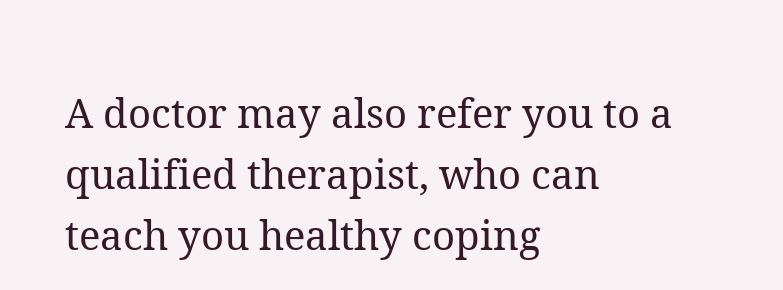A doctor may also refer you to a qualified therapist, who can teach you healthy coping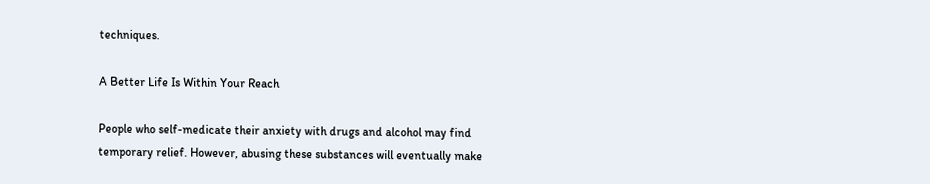techniques.

A Better Life Is Within Your Reach

People who self-medicate their anxiety with drugs and alcohol may find temporary relief. However, abusing these substances will eventually make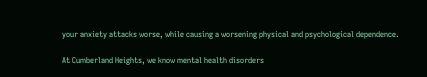your anxiety attacks worse, while causing a worsening physical and psychological dependence.

At Cumberland Heights, we know mental health disorders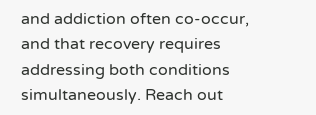and addiction often co-occur, and that recovery requires addressing both conditions simultaneously. Reach out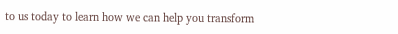to us today to learn how we can help you transform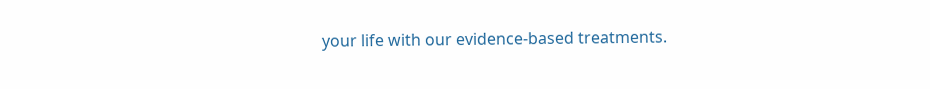your life with our evidence-based treatments.